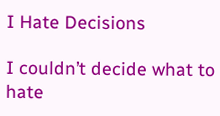I Hate Decisions

I couldn’t decide what to hate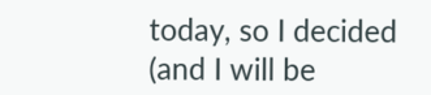today, so I decided (and I will be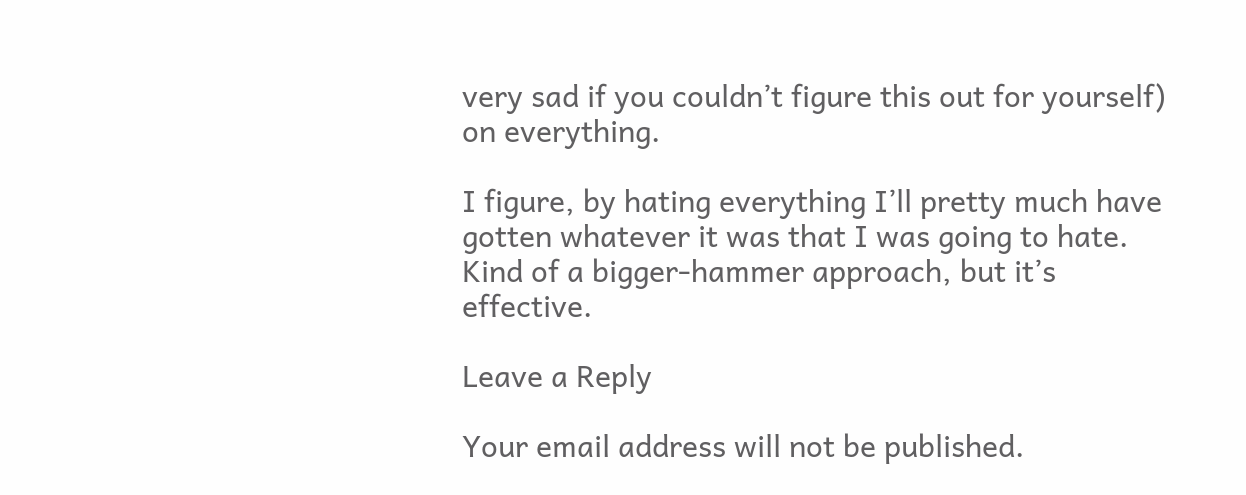very sad if you couldn’t figure this out for yourself) on everything.

I figure, by hating everything I’ll pretty much have gotten whatever it was that I was going to hate. Kind of a bigger-hammer approach, but it’s effective.

Leave a Reply

Your email address will not be published.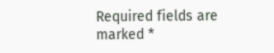Required fields are marked *